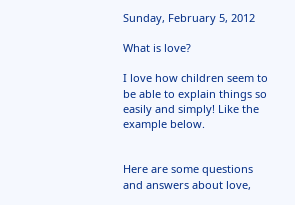Sunday, February 5, 2012

What is love?

I love how children seem to be able to explain things so easily and simply! Like the example below.


Here are some questions and answers about love,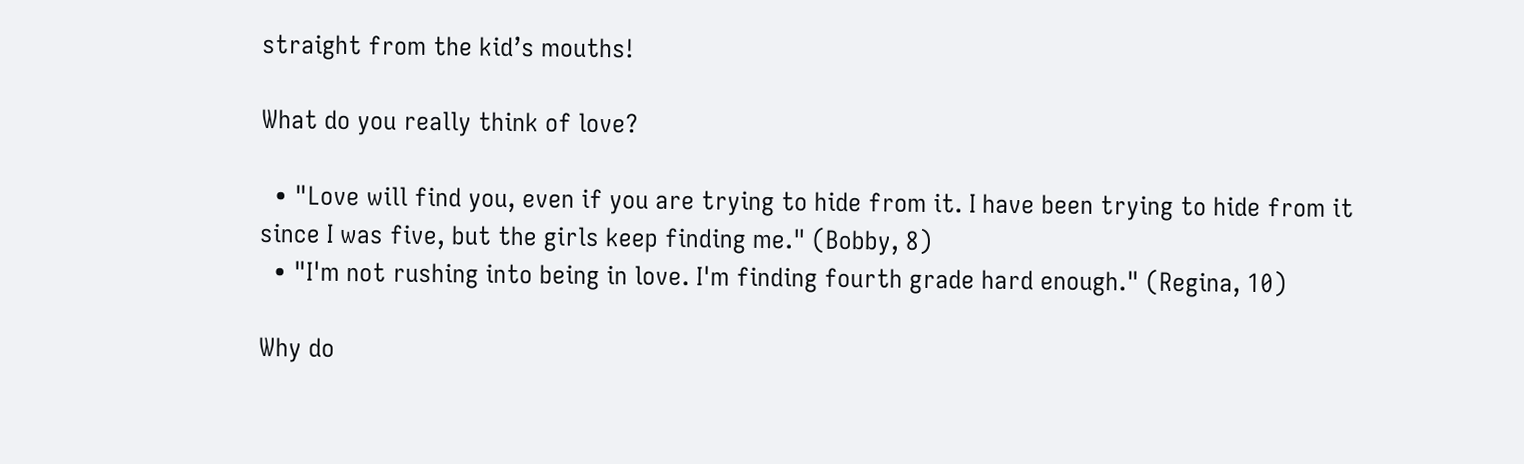straight from the kid’s mouths!

What do you really think of love?

  • "Love will find you, even if you are trying to hide from it. I have been trying to hide from it since I was five, but the girls keep finding me." (Bobby, 8)
  • "I'm not rushing into being in love. I'm finding fourth grade hard enough." (Regina, 10)

Why do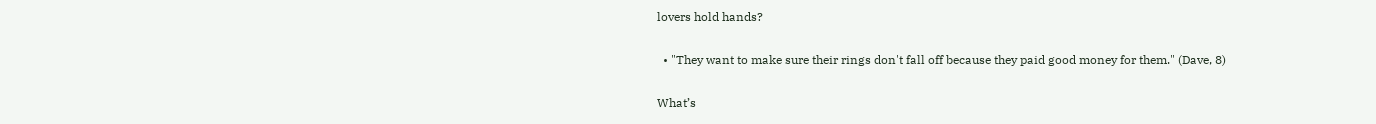lovers hold hands?

  • "They want to make sure their rings don't fall off because they paid good money for them." (Dave, 8)

What’s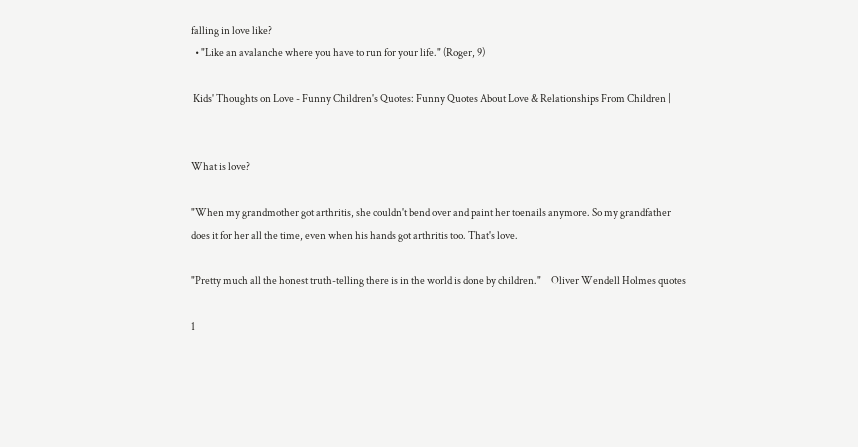falling in love like?
  • "Like an avalanche where you have to run for your life." (Roger, 9)

 Kids' Thoughts on Love - Funny Children's Quotes: Funny Quotes About Love & Relationships From Children |


What is love?

"When my grandmother got arthritis, she couldn't bend over and paint her toenails anymore. So my grandfather does it for her all the time, even when his hands got arthritis too. That's love.

"Pretty much all the honest truth-telling there is in the world is done by children."     Oliver Wendell Holmes quotes

1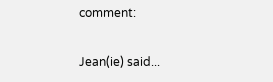comment:

Jean(ie) said...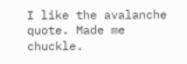I like the avalanche quote. Made me chuckle.